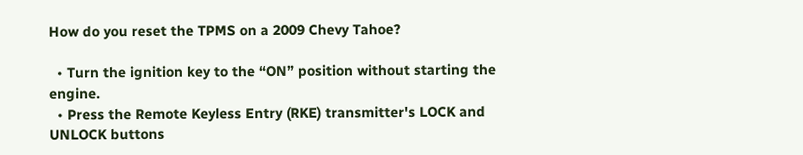How do you reset the TPMS on a 2009 Chevy Tahoe?

  • Turn the ignition key to the “ON” position without starting the engine.
  • Press the Remote Keyless Entry (RKE) transmitter's LOCK and UNLOCK buttons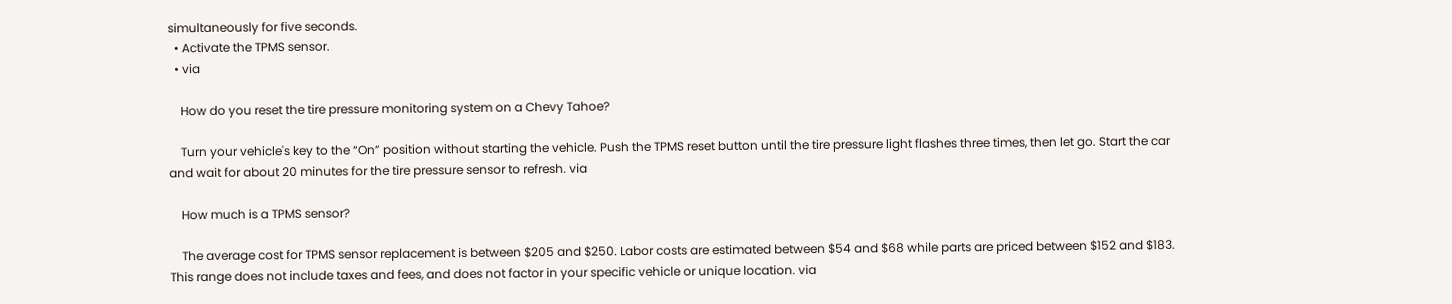simultaneously for five seconds.
  • Activate the TPMS sensor.
  • via

    How do you reset the tire pressure monitoring system on a Chevy Tahoe?

    Turn your vehicle's key to the “On” position without starting the vehicle. Push the TPMS reset button until the tire pressure light flashes three times, then let go. Start the car and wait for about 20 minutes for the tire pressure sensor to refresh. via

    How much is a TPMS sensor?

    The average cost for TPMS sensor replacement is between $205 and $250. Labor costs are estimated between $54 and $68 while parts are priced between $152 and $183. This range does not include taxes and fees, and does not factor in your specific vehicle or unique location. via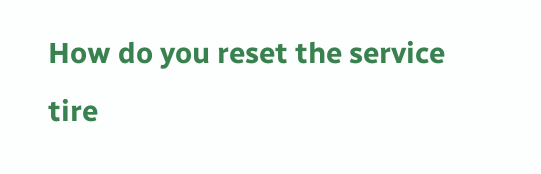How do you reset the service tire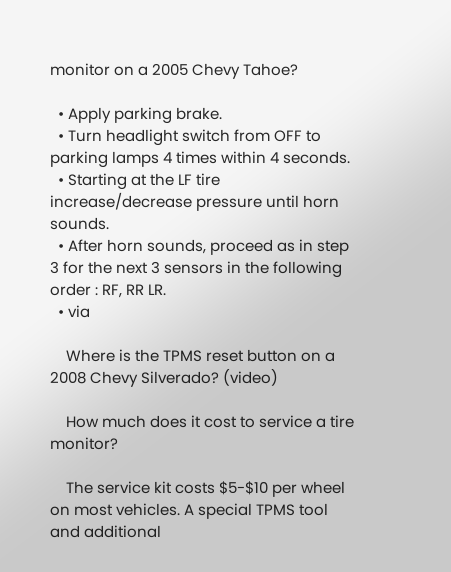monitor on a 2005 Chevy Tahoe?

  • Apply parking brake.
  • Turn headlight switch from OFF to parking lamps 4 times within 4 seconds.
  • Starting at the LF tire increase/decrease pressure until horn sounds.
  • After horn sounds, proceed as in step 3 for the next 3 sensors in the following order : RF, RR LR.
  • via

    Where is the TPMS reset button on a 2008 Chevy Silverado? (video)

    How much does it cost to service a tire monitor?

    The service kit costs $5-$10 per wheel on most vehicles. A special TPMS tool and additional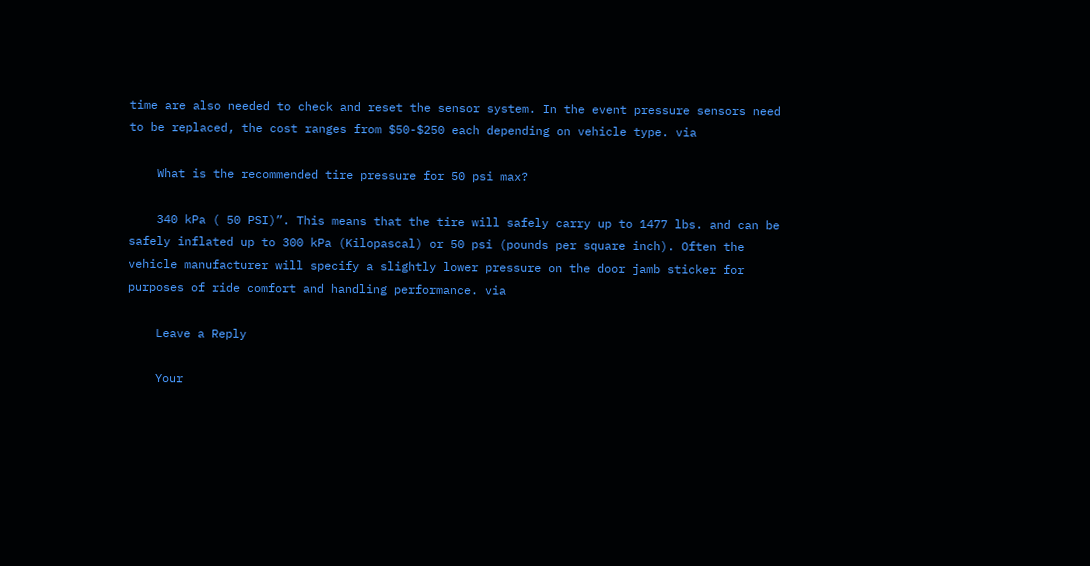time are also needed to check and reset the sensor system. In the event pressure sensors need to be replaced, the cost ranges from $50-$250 each depending on vehicle type. via

    What is the recommended tire pressure for 50 psi max?

    340 kPa ( 50 PSI)”. This means that the tire will safely carry up to 1477 lbs. and can be safely inflated up to 300 kPa (Kilopascal) or 50 psi (pounds per square inch). Often the vehicle manufacturer will specify a slightly lower pressure on the door jamb sticker for purposes of ride comfort and handling performance. via

    Leave a Reply

    Your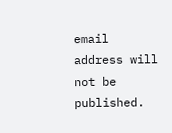email address will not be published.